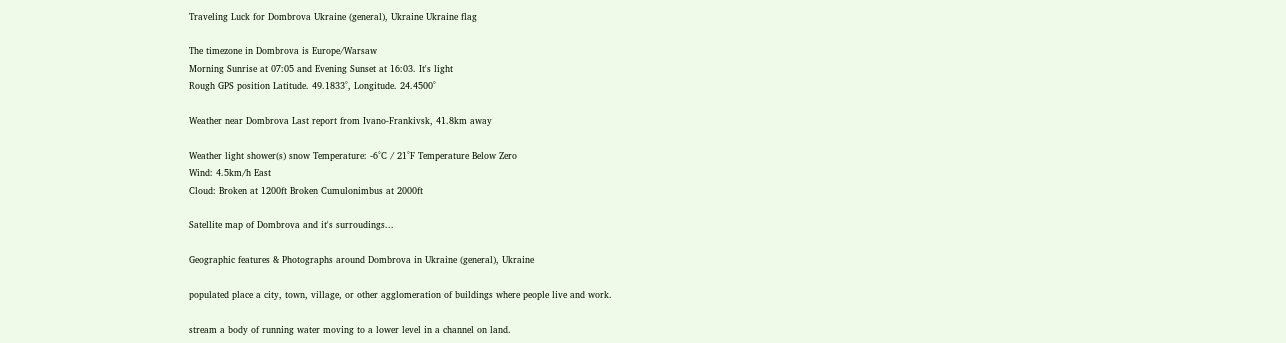Traveling Luck for Dombrova Ukraine (general), Ukraine Ukraine flag

The timezone in Dombrova is Europe/Warsaw
Morning Sunrise at 07:05 and Evening Sunset at 16:03. It's light
Rough GPS position Latitude. 49.1833°, Longitude. 24.4500°

Weather near Dombrova Last report from Ivano-Frankivsk, 41.8km away

Weather light shower(s) snow Temperature: -6°C / 21°F Temperature Below Zero
Wind: 4.5km/h East
Cloud: Broken at 1200ft Broken Cumulonimbus at 2000ft

Satellite map of Dombrova and it's surroudings...

Geographic features & Photographs around Dombrova in Ukraine (general), Ukraine

populated place a city, town, village, or other agglomeration of buildings where people live and work.

stream a body of running water moving to a lower level in a channel on land.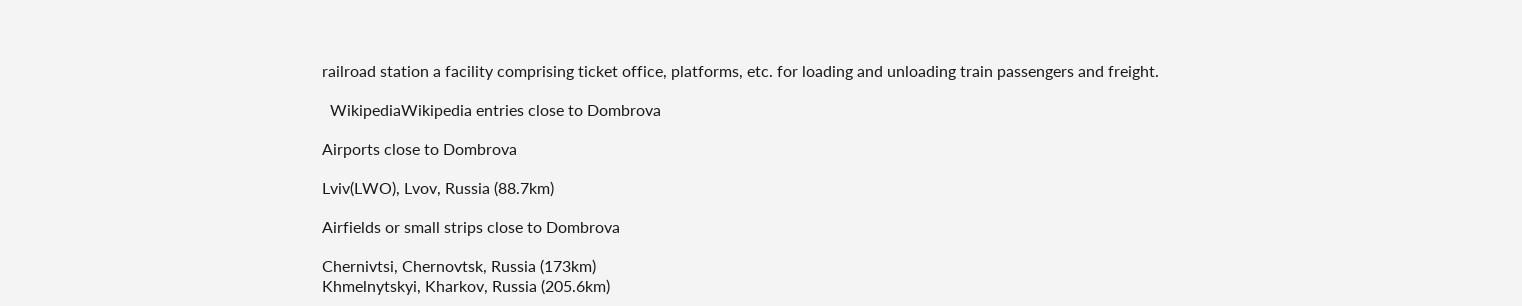railroad station a facility comprising ticket office, platforms, etc. for loading and unloading train passengers and freight.

  WikipediaWikipedia entries close to Dombrova

Airports close to Dombrova

Lviv(LWO), Lvov, Russia (88.7km)

Airfields or small strips close to Dombrova

Chernivtsi, Chernovtsk, Russia (173km)
Khmelnytskyi, Kharkov, Russia (205.6km)